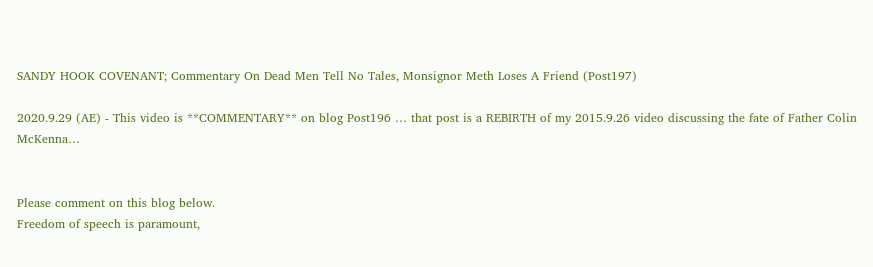SANDY HOOK COVENANT; Commentary On Dead Men Tell No Tales, Monsignor Meth Loses A Friend (Post197)

2020.9.29 (AE) - This video is **COMMENTARY** on blog Post196 … that post is a REBIRTH of my 2015.9.26 video discussing the fate of Father Colin McKenna…


Please comment on this blog below.
Freedom of speech is paramount,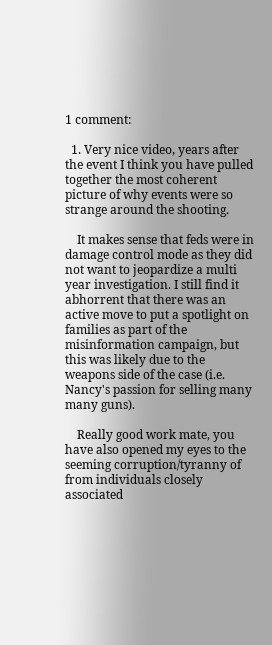1 comment:

  1. Very nice video, years after the event I think you have pulled together the most coherent picture of why events were so strange around the shooting.

    It makes sense that feds were in damage control mode as they did not want to jeopardize a multi year investigation. I still find it abhorrent that there was an active move to put a spotlight on families as part of the misinformation campaign, but this was likely due to the weapons side of the case (i.e. Nancy's passion for selling many many guns).

    Really good work mate, you have also opened my eyes to the seeming corruption/tyranny of from individuals closely associated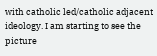with catholic led/catholic adjacent ideology. I am starting to see the picture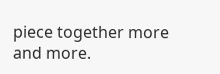piece together more and more.